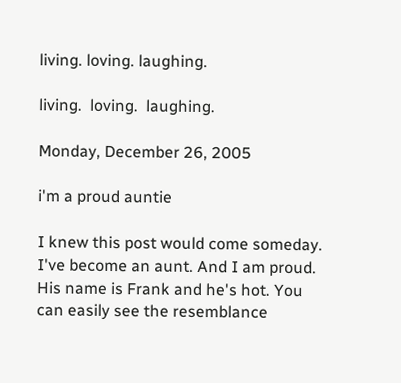living. loving. laughing.

living.  loving.  laughing.

Monday, December 26, 2005

i'm a proud auntie

I knew this post would come someday. I've become an aunt. And I am proud. His name is Frank and he's hot. You can easily see the resemblance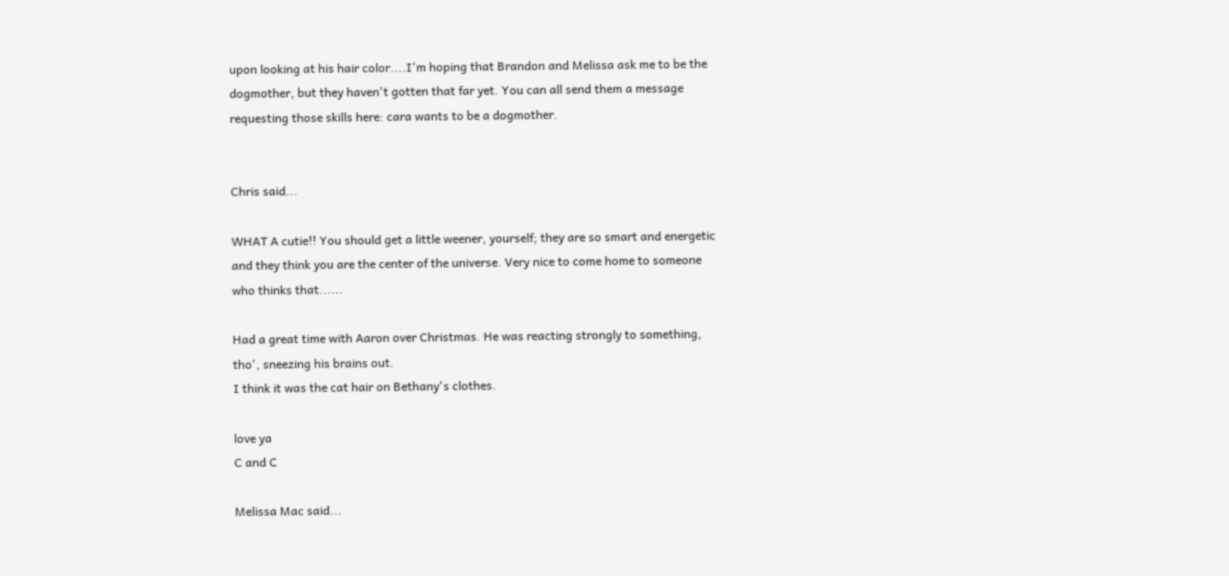upon looking at his hair color....I'm hoping that Brandon and Melissa ask me to be the dogmother, but they haven't gotten that far yet. You can all send them a message requesting those skills here: cara wants to be a dogmother.


Chris said...

WHAT A cutie!! You should get a little weener, yourself; they are so smart and energetic and they think you are the center of the universe. Very nice to come home to someone who thinks that......

Had a great time with Aaron over Christmas. He was reacting strongly to something, tho', sneezing his brains out.
I think it was the cat hair on Bethany's clothes.

love ya
C and C

Melissa Mac said...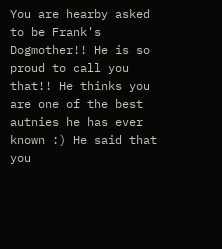You are hearby asked to be Frank's Dogmother!! He is so proud to call you that!! He thinks you are one of the best autnies he has ever known :) He said that you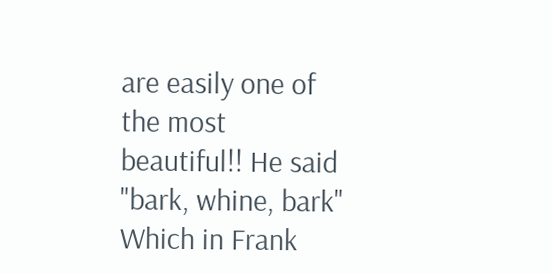are easily one of the most beautiful!! He said "bark, whine, bark" Which in Frank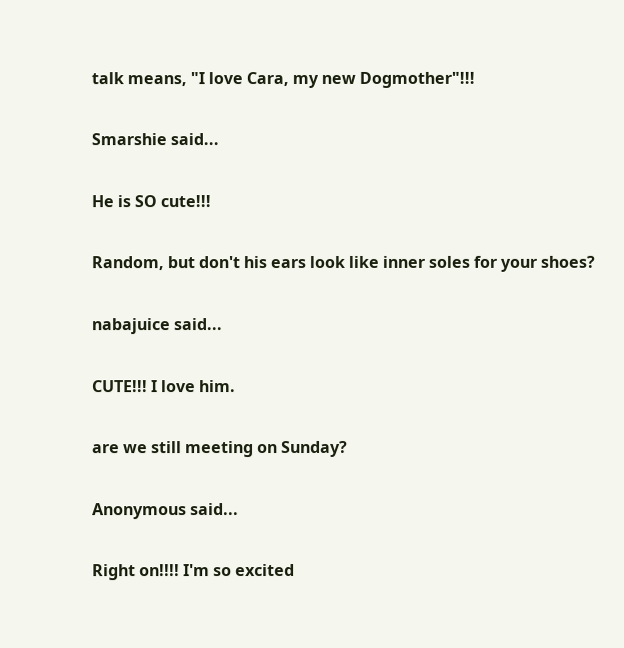talk means, "I love Cara, my new Dogmother"!!!

Smarshie said...

He is SO cute!!!

Random, but don't his ears look like inner soles for your shoes?

nabajuice said...

CUTE!!! I love him.

are we still meeting on Sunday?

Anonymous said...

Right on!!!! I'm so excited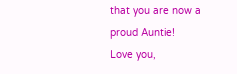that you are now a proud Auntie!
Love you,